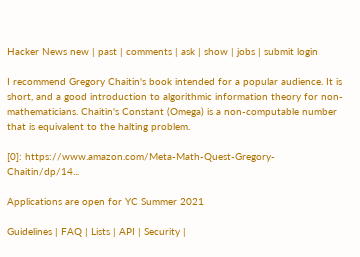Hacker News new | past | comments | ask | show | jobs | submit login

I recommend Gregory Chaitin's book intended for a popular audience. It is short, and a good introduction to algorithmic information theory for non-mathematicians. Chaitin's Constant (Omega) is a non-computable number that is equivalent to the halting problem.

[0]: https://www.amazon.com/Meta-Math-Quest-Gregory-Chaitin/dp/14...

Applications are open for YC Summer 2021

Guidelines | FAQ | Lists | API | Security |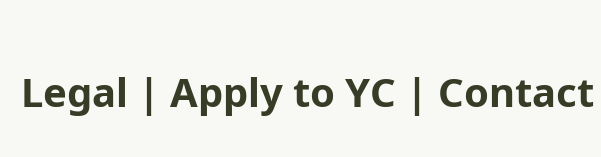Legal | Apply to YC | Contact